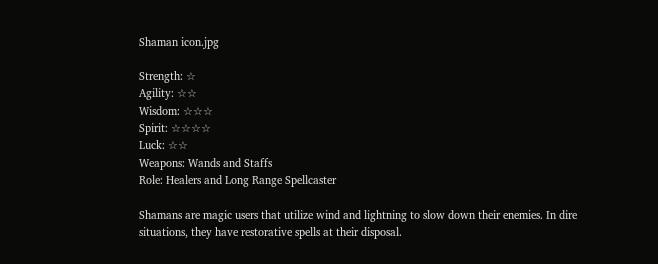Shaman icon.jpg

Strength: ☆
Agility: ☆☆
Wisdom: ☆☆☆
Spirit: ☆☆☆☆
Luck: ☆☆
Weapons: Wands and Staffs
Role: Healers and Long Range Spellcaster

Shamans are magic users that utilize wind and lightning to slow down their enemies. In dire situations, they have restorative spells at their disposal.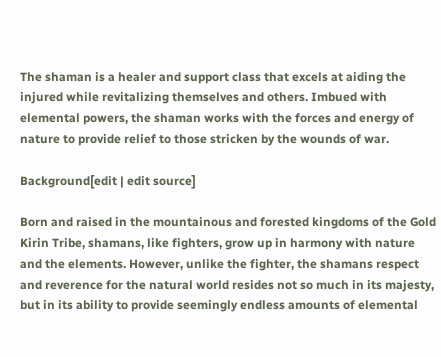The shaman is a healer and support class that excels at aiding the injured while revitalizing themselves and others. Imbued with elemental powers, the shaman works with the forces and energy of nature to provide relief to those stricken by the wounds of war.

Background[edit | edit source]

Born and raised in the mountainous and forested kingdoms of the Gold Kirin Tribe, shamans, like fighters, grow up in harmony with nature and the elements. However, unlike the fighter, the shamans respect and reverence for the natural world resides not so much in its majesty, but in its ability to provide seemingly endless amounts of elemental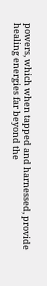powers, which when tapped and harnessed, provide healing energies far beyond the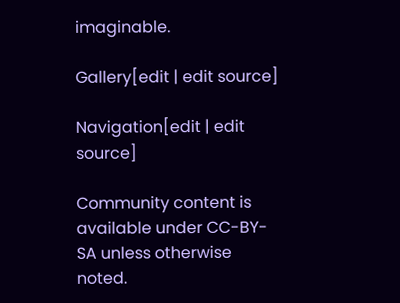imaginable.

Gallery[edit | edit source]

Navigation[edit | edit source]

Community content is available under CC-BY-SA unless otherwise noted.